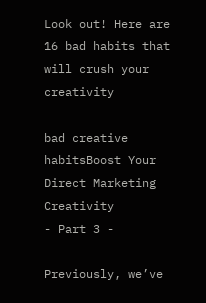Look out! Here are 16 bad habits that will crush your creativity

bad creative habitsBoost Your Direct Marketing Creativity
- Part 3 -

Previously, we’ve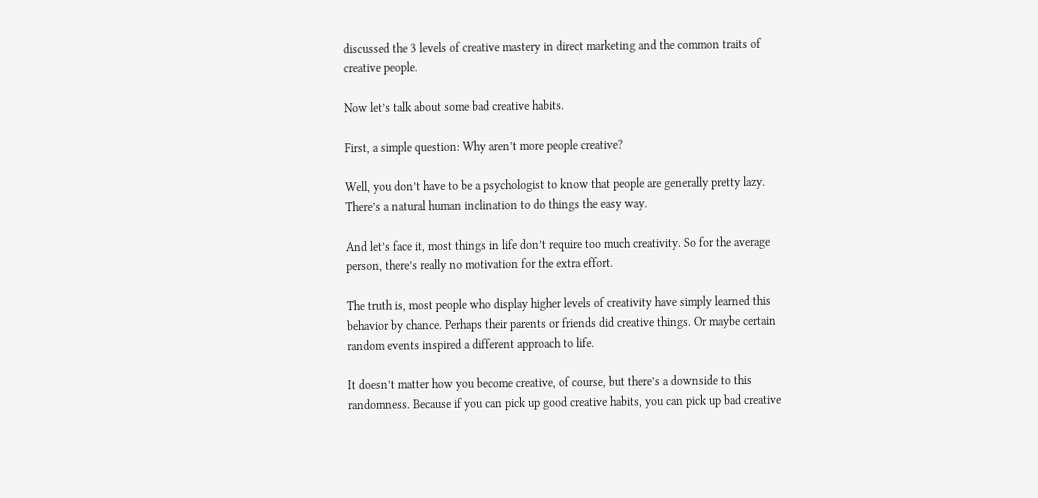discussed the 3 levels of creative mastery in direct marketing and the common traits of creative people.

Now let’s talk about some bad creative habits.

First, a simple question: Why aren’t more people creative?

Well, you don’t have to be a psychologist to know that people are generally pretty lazy. There’s a natural human inclination to do things the easy way.

And let’s face it, most things in life don’t require too much creativity. So for the average person, there’s really no motivation for the extra effort.

The truth is, most people who display higher levels of creativity have simply learned this behavior by chance. Perhaps their parents or friends did creative things. Or maybe certain random events inspired a different approach to life.

It doesn’t matter how you become creative, of course, but there’s a downside to this randomness. Because if you can pick up good creative habits, you can pick up bad creative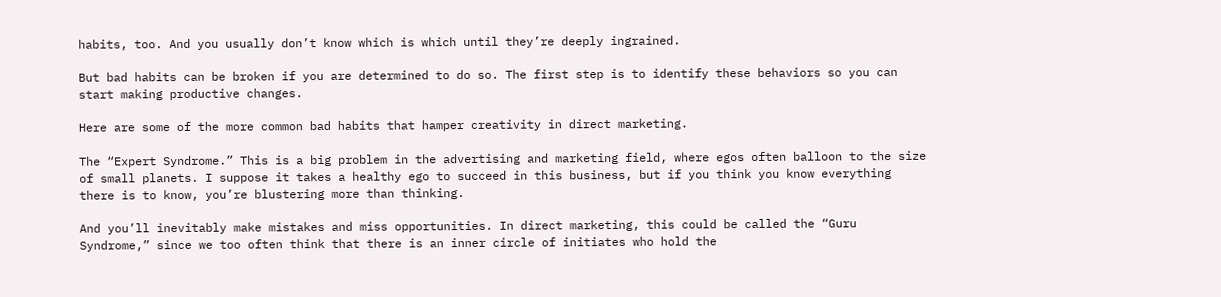habits, too. And you usually don’t know which is which until they’re deeply ingrained.

But bad habits can be broken if you are determined to do so. The first step is to identify these behaviors so you can start making productive changes.

Here are some of the more common bad habits that hamper creativity in direct marketing.

The “Expert Syndrome.” This is a big problem in the advertising and marketing field, where egos often balloon to the size of small planets. I suppose it takes a healthy ego to succeed in this business, but if you think you know everything there is to know, you’re blustering more than thinking.

And you’ll inevitably make mistakes and miss opportunities. In direct marketing, this could be called the “Guru Syndrome,” since we too often think that there is an inner circle of initiates who hold the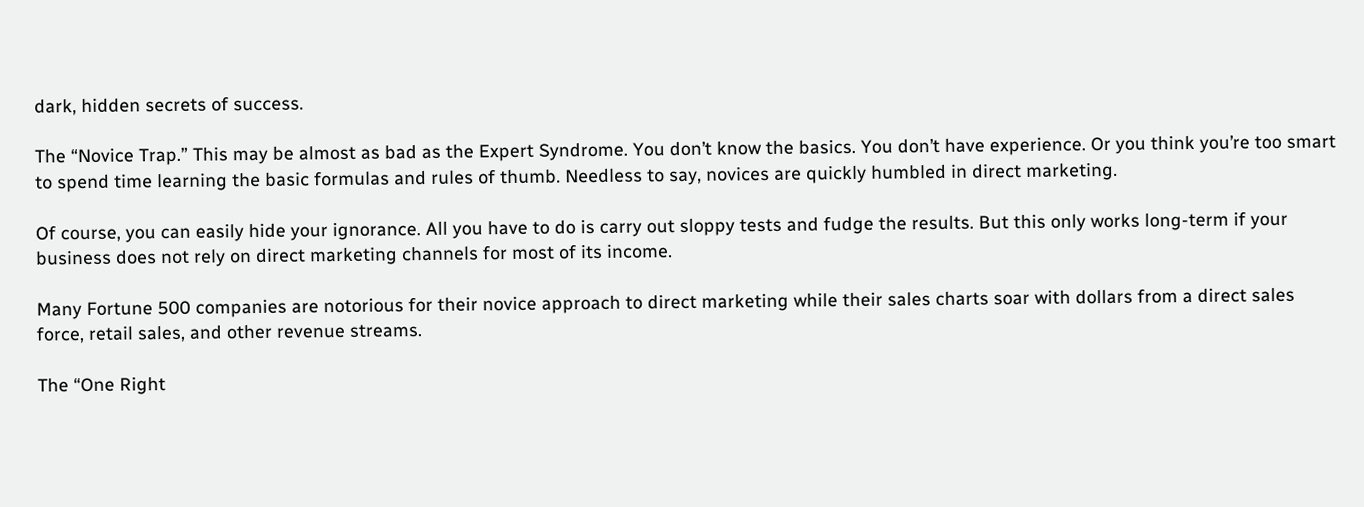dark, hidden secrets of success.

The “Novice Trap.” This may be almost as bad as the Expert Syndrome. You don’t know the basics. You don’t have experience. Or you think you’re too smart to spend time learning the basic formulas and rules of thumb. Needless to say, novices are quickly humbled in direct marketing.

Of course, you can easily hide your ignorance. All you have to do is carry out sloppy tests and fudge the results. But this only works long-term if your business does not rely on direct marketing channels for most of its income.

Many Fortune 500 companies are notorious for their novice approach to direct marketing while their sales charts soar with dollars from a direct sales force, retail sales, and other revenue streams.

The “One Right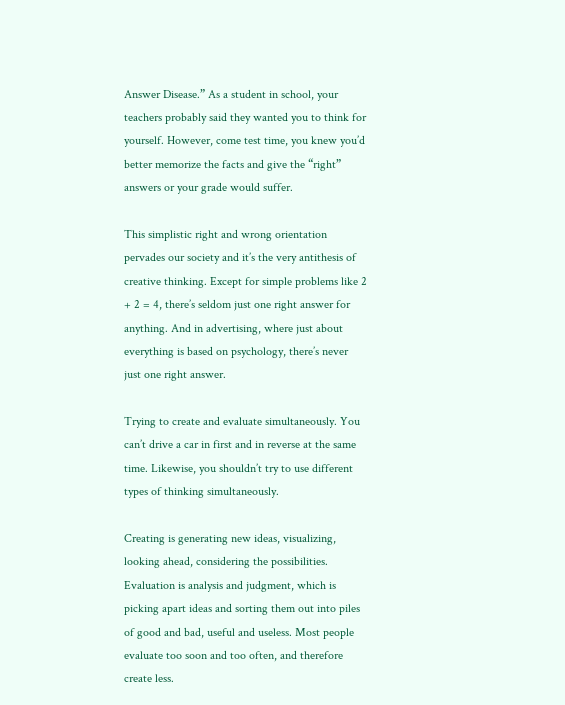Answer Disease.” As a student in school, your teachers probably said they wanted you to think for yourself. However, come test time, you knew you’d better memorize the facts and give the “right” answers or your grade would suffer.

This simplistic right and wrong orientation pervades our society and it’s the very antithesis of creative thinking. Except for simple problems like 2 + 2 = 4, there’s seldom just one right answer for anything. And in advertising, where just about everything is based on psychology, there’s never just one right answer.

Trying to create and evaluate simultaneously. You can’t drive a car in first and in reverse at the same time. Likewise, you shouldn’t try to use different types of thinking simultaneously.

Creating is generating new ideas, visualizing, looking ahead, considering the possibilities. Evaluation is analysis and judgment, which is picking apart ideas and sorting them out into piles of good and bad, useful and useless. Most people evaluate too soon and too often, and therefore create less.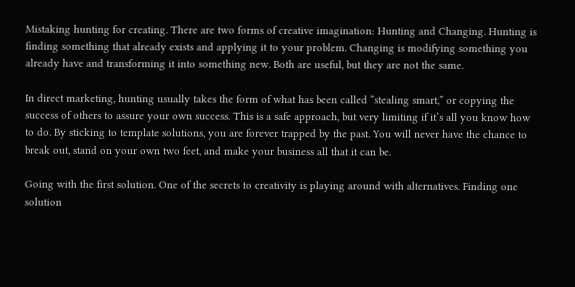Mistaking hunting for creating. There are two forms of creative imagination: Hunting and Changing. Hunting is finding something that already exists and applying it to your problem. Changing is modifying something you already have and transforming it into something new. Both are useful, but they are not the same.

In direct marketing, hunting usually takes the form of what has been called “stealing smart,” or copying the success of others to assure your own success. This is a safe approach, but very limiting if it’s all you know how to do. By sticking to template solutions, you are forever trapped by the past. You will never have the chance to break out, stand on your own two feet, and make your business all that it can be.

Going with the first solution. One of the secrets to creativity is playing around with alternatives. Finding one solution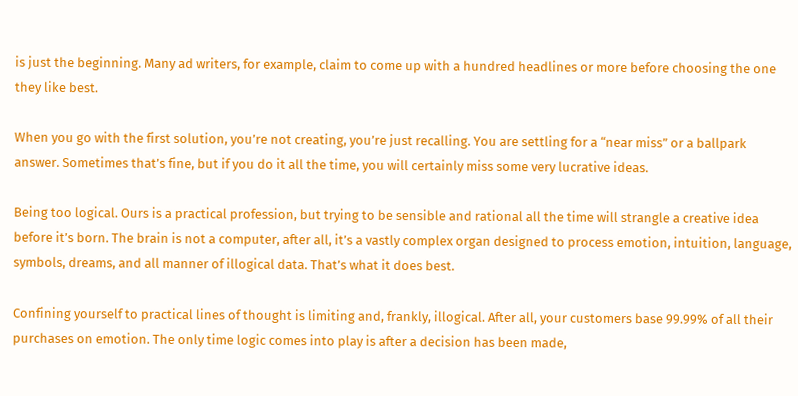is just the beginning. Many ad writers, for example, claim to come up with a hundred headlines or more before choosing the one they like best.

When you go with the first solution, you’re not creating, you’re just recalling. You are settling for a “near miss” or a ballpark answer. Sometimes that’s fine, but if you do it all the time, you will certainly miss some very lucrative ideas.

Being too logical. Ours is a practical profession, but trying to be sensible and rational all the time will strangle a creative idea before it’s born. The brain is not a computer, after all, it’s a vastly complex organ designed to process emotion, intuition, language, symbols, dreams, and all manner of illogical data. That’s what it does best.

Confining yourself to practical lines of thought is limiting and, frankly, illogical. After all, your customers base 99.99% of all their purchases on emotion. The only time logic comes into play is after a decision has been made,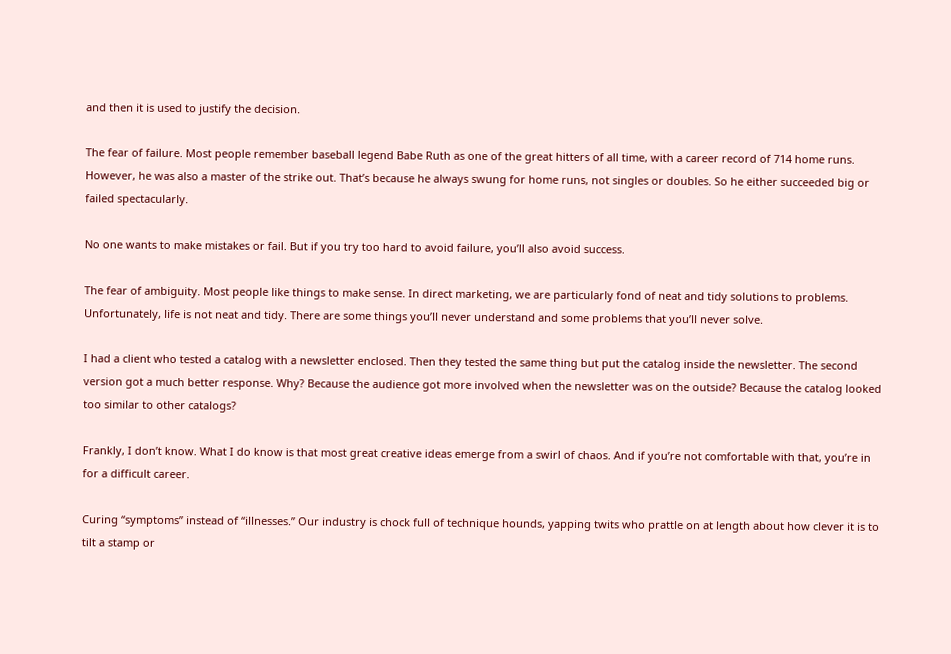and then it is used to justify the decision.

The fear of failure. Most people remember baseball legend Babe Ruth as one of the great hitters of all time, with a career record of 714 home runs. However, he was also a master of the strike out. That’s because he always swung for home runs, not singles or doubles. So he either succeeded big or failed spectacularly.

No one wants to make mistakes or fail. But if you try too hard to avoid failure, you’ll also avoid success.

The fear of ambiguity. Most people like things to make sense. In direct marketing, we are particularly fond of neat and tidy solutions to problems. Unfortunately, life is not neat and tidy. There are some things you’ll never understand and some problems that you’ll never solve.

I had a client who tested a catalog with a newsletter enclosed. Then they tested the same thing but put the catalog inside the newsletter. The second version got a much better response. Why? Because the audience got more involved when the newsletter was on the outside? Because the catalog looked too similar to other catalogs?

Frankly, I don’t know. What I do know is that most great creative ideas emerge from a swirl of chaos. And if you’re not comfortable with that, you’re in for a difficult career.

Curing “symptoms” instead of “illnesses.” Our industry is chock full of technique hounds, yapping twits who prattle on at length about how clever it is to tilt a stamp or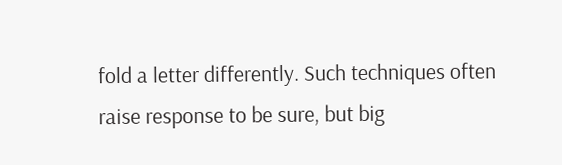fold a letter differently. Such techniques often raise response to be sure, but big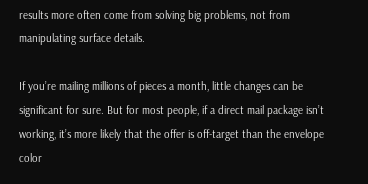results more often come from solving big problems, not from manipulating surface details.

If you’re mailing millions of pieces a month, little changes can be significant for sure. But for most people, if a direct mail package isn’t working, it’s more likely that the offer is off-target than the envelope color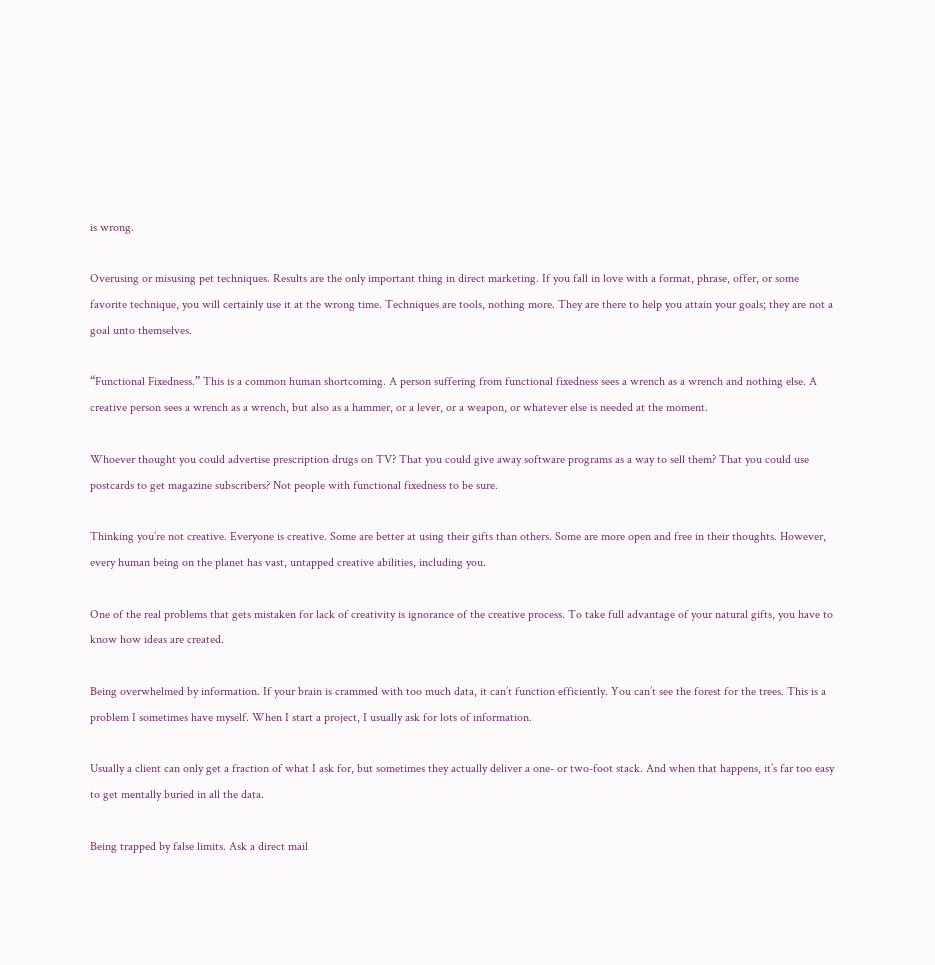is wrong.

Overusing or misusing pet techniques. Results are the only important thing in direct marketing. If you fall in love with a format, phrase, offer, or some favorite technique, you will certainly use it at the wrong time. Techniques are tools, nothing more. They are there to help you attain your goals; they are not a goal unto themselves.

“Functional Fixedness.” This is a common human shortcoming. A person suffering from functional fixedness sees a wrench as a wrench and nothing else. A creative person sees a wrench as a wrench, but also as a hammer, or a lever, or a weapon, or whatever else is needed at the moment.

Whoever thought you could advertise prescription drugs on TV? That you could give away software programs as a way to sell them? That you could use postcards to get magazine subscribers? Not people with functional fixedness to be sure.

Thinking you’re not creative. Everyone is creative. Some are better at using their gifts than others. Some are more open and free in their thoughts. However, every human being on the planet has vast, untapped creative abilities, including you.

One of the real problems that gets mistaken for lack of creativity is ignorance of the creative process. To take full advantage of your natural gifts, you have to know how ideas are created.

Being overwhelmed by information. If your brain is crammed with too much data, it can’t function efficiently. You can’t see the forest for the trees. This is a problem I sometimes have myself. When I start a project, I usually ask for lots of information.

Usually a client can only get a fraction of what I ask for, but sometimes they actually deliver a one- or two-foot stack. And when that happens, it’s far too easy to get mentally buried in all the data.

Being trapped by false limits. Ask a direct mail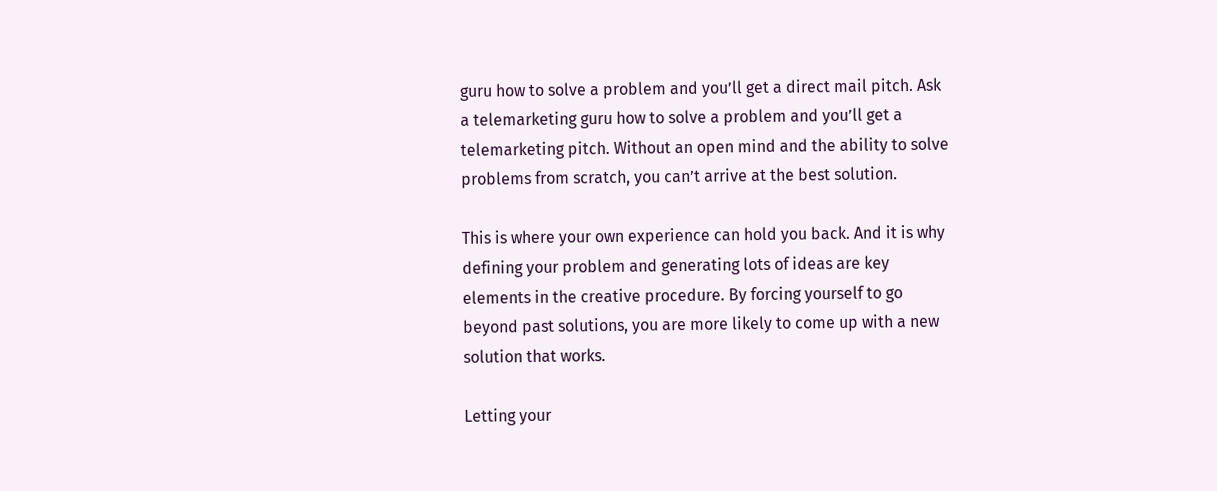guru how to solve a problem and you’ll get a direct mail pitch. Ask a telemarketing guru how to solve a problem and you’ll get a telemarketing pitch. Without an open mind and the ability to solve problems from scratch, you can’t arrive at the best solution.

This is where your own experience can hold you back. And it is why defining your problem and generating lots of ideas are key elements in the creative procedure. By forcing yourself to go beyond past solutions, you are more likely to come up with a new solution that works.

Letting your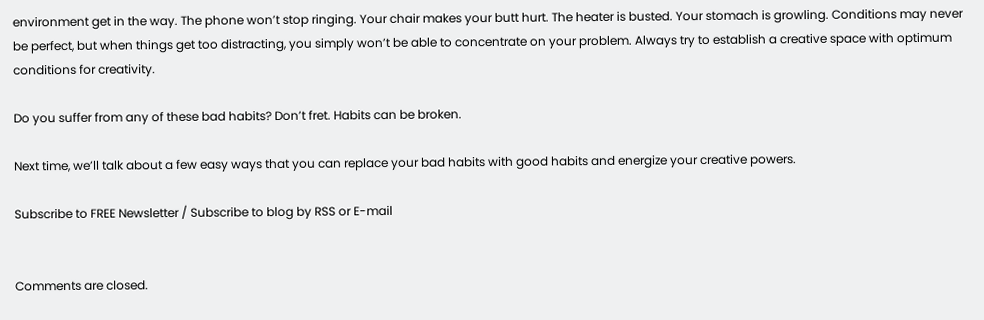environment get in the way. The phone won’t stop ringing. Your chair makes your butt hurt. The heater is busted. Your stomach is growling. Conditions may never be perfect, but when things get too distracting, you simply won’t be able to concentrate on your problem. Always try to establish a creative space with optimum conditions for creativity.

Do you suffer from any of these bad habits? Don’t fret. Habits can be broken.

Next time, we’ll talk about a few easy ways that you can replace your bad habits with good habits and energize your creative powers.

Subscribe to FREE Newsletter / Subscribe to blog by RSS or E-mail


Comments are closed.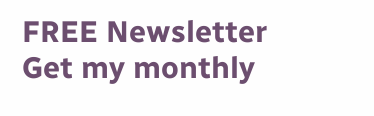FREE Newsletter
Get my monthly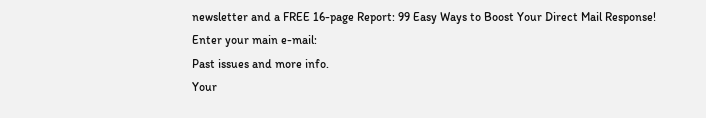newsletter and a FREE 16-page Report: 99 Easy Ways to Boost Your Direct Mail Response!
Enter your main e-mail:
Past issues and more info.
Your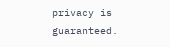privacy is guaranteed.